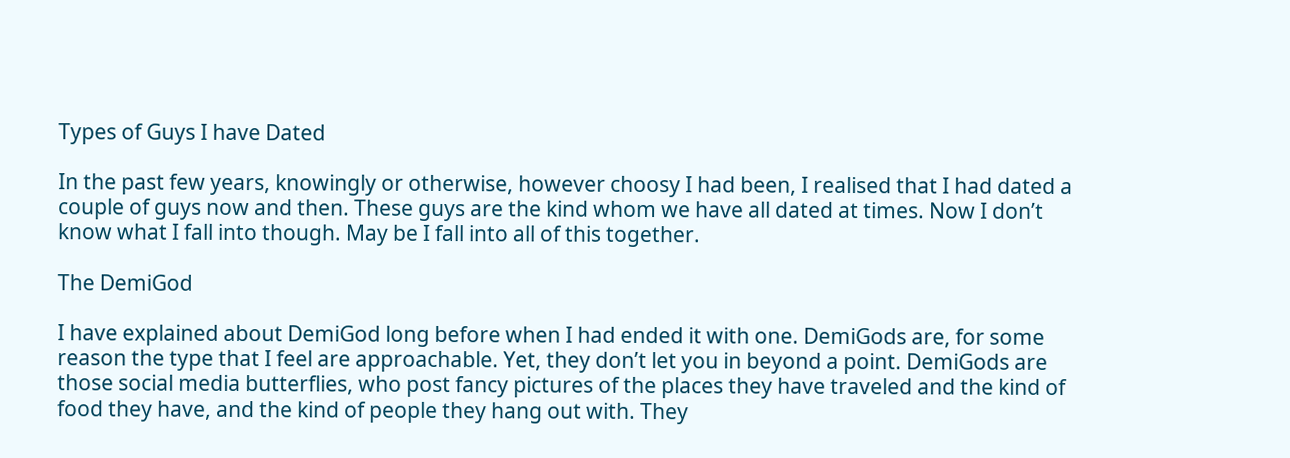Types of Guys I have Dated

In the past few years, knowingly or otherwise, however choosy I had been, I realised that I had dated a couple of guys now and then. These guys are the kind whom we have all dated at times. Now I don’t know what I fall into though. May be I fall into all of this together.

The DemiGod

I have explained about DemiGod long before when I had ended it with one. DemiGods are, for some reason the type that I feel are approachable. Yet, they don’t let you in beyond a point. DemiGods are those social media butterflies, who post fancy pictures of the places they have traveled and the kind of food they have, and the kind of people they hang out with. They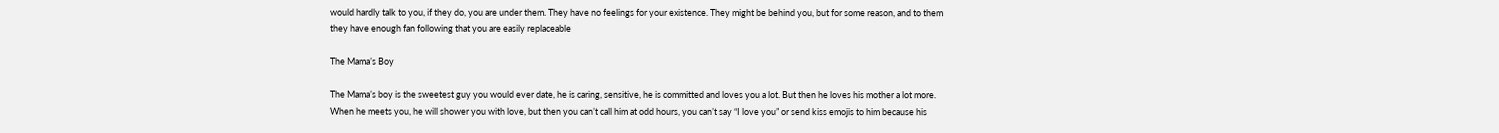would hardly talk to you, if they do, you are under them. They have no feelings for your existence. They might be behind you, but for some reason, and to them they have enough fan following that you are easily replaceable

The Mama’s Boy

The Mama’s boy is the sweetest guy you would ever date, he is caring, sensitive, he is committed and loves you a lot. But then he loves his mother a lot more. When he meets you, he will shower you with love, but then you can’t call him at odd hours, you can’t say “I love you” or send kiss emojis to him because his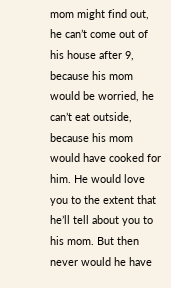mom might find out, he can’t come out of his house after 9, because his mom would be worried, he can’t eat outside, because his mom would have cooked for him. He would love you to the extent that he’ll tell about you to his mom. But then never would he have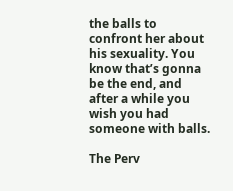the balls to confront her about his sexuality. You know that’s gonna be the end, and after a while you wish you had someone with balls.

The Perv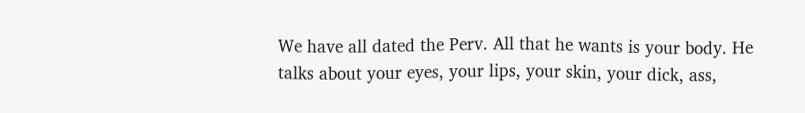We have all dated the Perv. All that he wants is your body. He talks about your eyes, your lips, your skin, your dick, ass,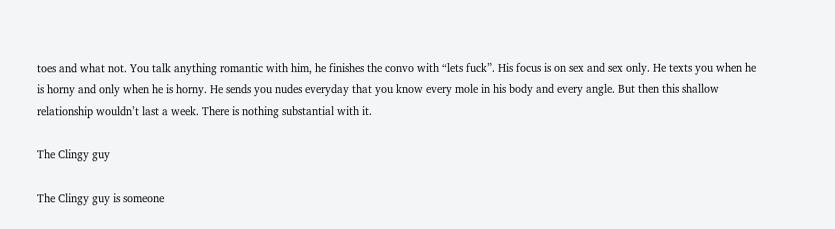toes and what not. You talk anything romantic with him, he finishes the convo with “lets fuck”. His focus is on sex and sex only. He texts you when he is horny and only when he is horny. He sends you nudes everyday that you know every mole in his body and every angle. But then this shallow relationship wouldn’t last a week. There is nothing substantial with it.

The Clingy guy

The Clingy guy is someone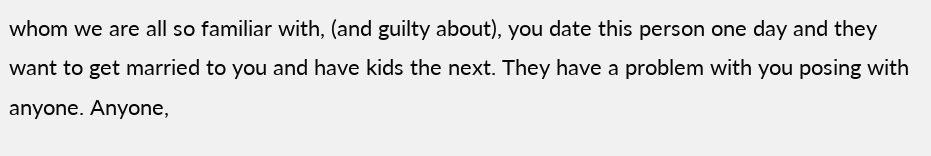whom we are all so familiar with, (and guilty about), you date this person one day and they want to get married to you and have kids the next. They have a problem with you posing with anyone. Anyone,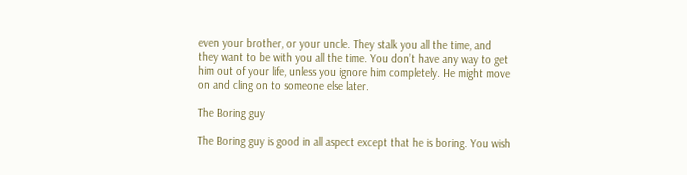even your brother, or your uncle. They stalk you all the time, and they want to be with you all the time. You don’t have any way to get him out of your life, unless you ignore him completely. He might move on and cling on to someone else later.

The Boring guy

The Boring guy is good in all aspect except that he is boring. You wish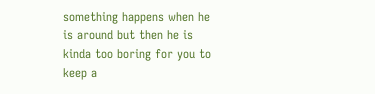something happens when he is around but then he is kinda too boring for you to keep a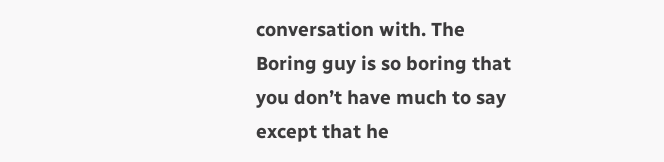conversation with. The Boring guy is so boring that you don’t have much to say except that he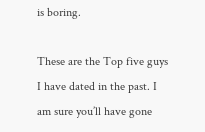is boring.

These are the Top five guys I have dated in the past. I am sure you’ll have gone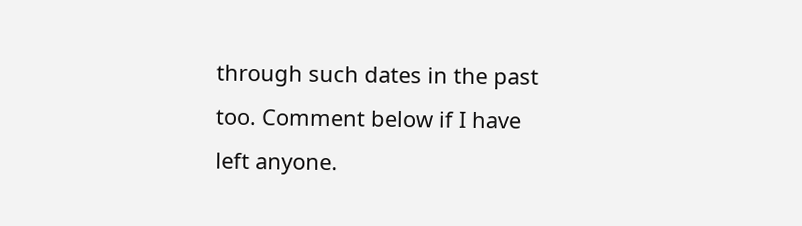through such dates in the past too. Comment below if I have left anyone.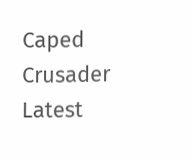Caped Crusader
Latest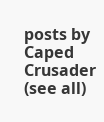posts by Caped Crusader (see all)